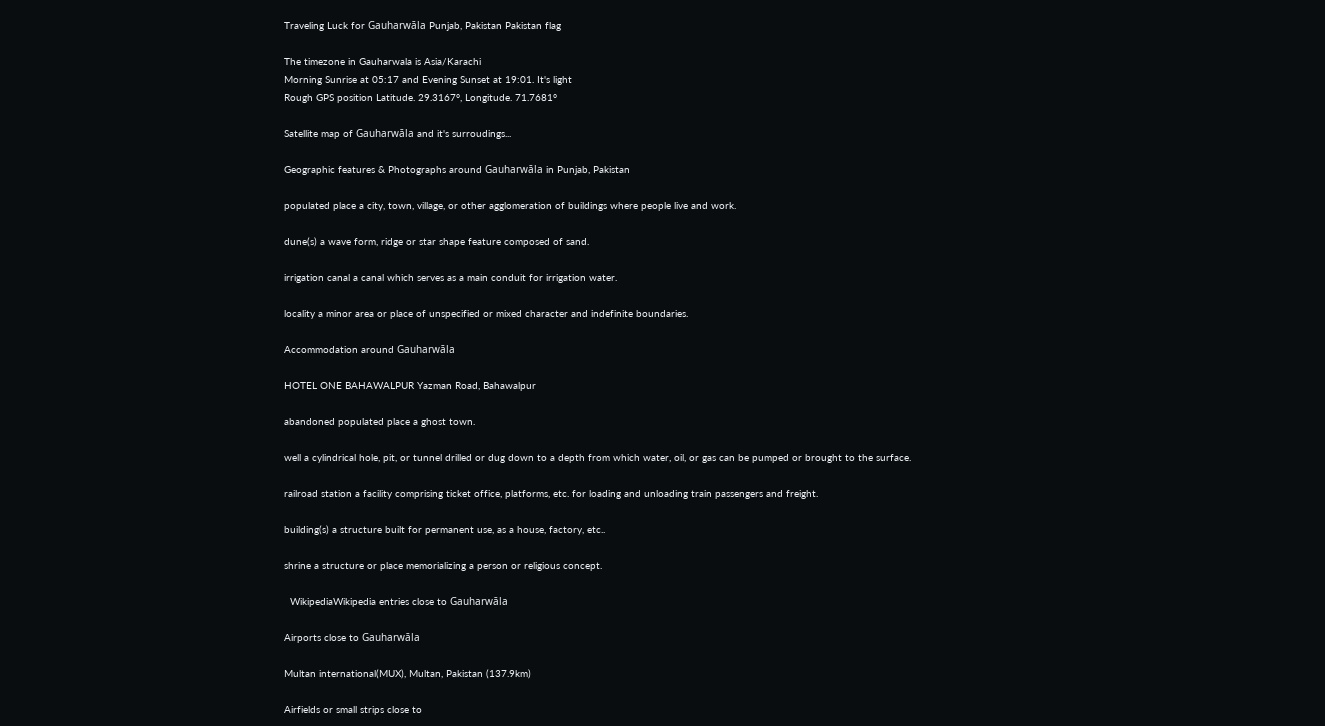Traveling Luck for Gauharwāla Punjab, Pakistan Pakistan flag

The timezone in Gauharwala is Asia/Karachi
Morning Sunrise at 05:17 and Evening Sunset at 19:01. It's light
Rough GPS position Latitude. 29.3167°, Longitude. 71.7681°

Satellite map of Gauharwāla and it's surroudings...

Geographic features & Photographs around Gauharwāla in Punjab, Pakistan

populated place a city, town, village, or other agglomeration of buildings where people live and work.

dune(s) a wave form, ridge or star shape feature composed of sand.

irrigation canal a canal which serves as a main conduit for irrigation water.

locality a minor area or place of unspecified or mixed character and indefinite boundaries.

Accommodation around Gauharwāla

HOTEL ONE BAHAWALPUR Yazman Road, Bahawalpur

abandoned populated place a ghost town.

well a cylindrical hole, pit, or tunnel drilled or dug down to a depth from which water, oil, or gas can be pumped or brought to the surface.

railroad station a facility comprising ticket office, platforms, etc. for loading and unloading train passengers and freight.

building(s) a structure built for permanent use, as a house, factory, etc..

shrine a structure or place memorializing a person or religious concept.

  WikipediaWikipedia entries close to Gauharwāla

Airports close to Gauharwāla

Multan international(MUX), Multan, Pakistan (137.9km)

Airfields or small strips close to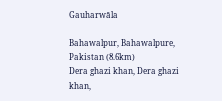Gauharwāla

Bahawalpur, Bahawalpure, Pakistan (8.6km)
Dera ghazi khan, Dera ghazi khan,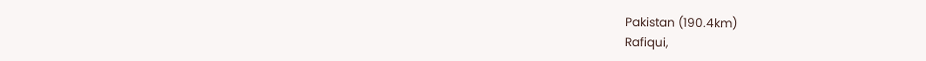Pakistan (190.4km)
Rafiqui,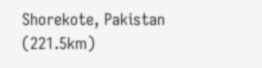Shorekote, Pakistan (221.5km)